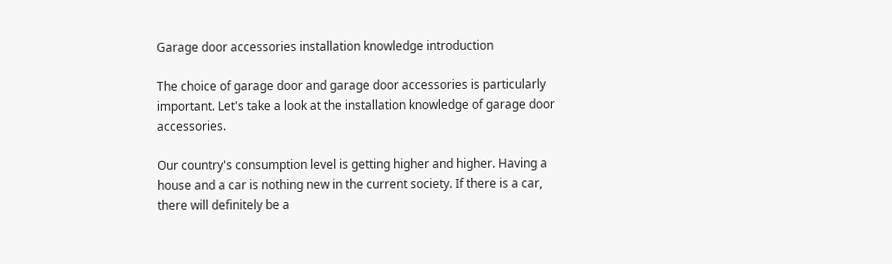Garage door accessories installation knowledge introduction

The choice of garage door and garage door accessories is particularly important. Let's take a look at the installation knowledge of garage door accessories.

Our country's consumption level is getting higher and higher. Having a house and a car is nothing new in the current society. If there is a car, there will definitely be a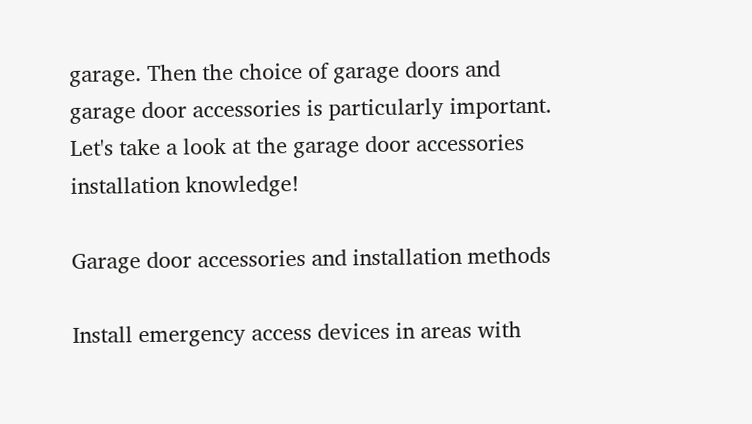garage. Then the choice of garage doors and garage door accessories is particularly important. Let's take a look at the garage door accessories installation knowledge!

Garage door accessories and installation methods

Install emergency access devices in areas with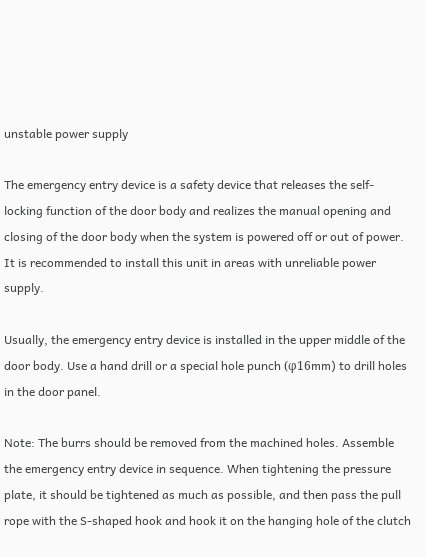unstable power supply

The emergency entry device is a safety device that releases the self-locking function of the door body and realizes the manual opening and closing of the door body when the system is powered off or out of power. It is recommended to install this unit in areas with unreliable power supply.

Usually, the emergency entry device is installed in the upper middle of the door body. Use a hand drill or a special hole punch (φ16mm) to drill holes in the door panel.

Note: The burrs should be removed from the machined holes. Assemble the emergency entry device in sequence. When tightening the pressure plate, it should be tightened as much as possible, and then pass the pull rope with the S-shaped hook and hook it on the hanging hole of the clutch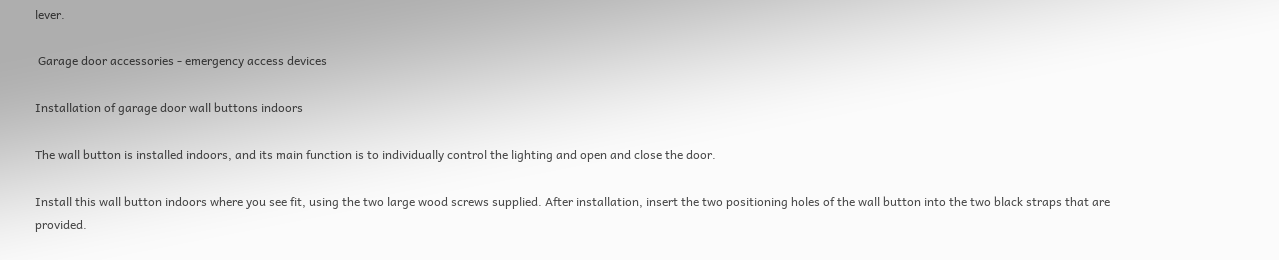lever.

 Garage door accessories - emergency access devices

Installation of garage door wall buttons indoors

The wall button is installed indoors, and its main function is to individually control the lighting and open and close the door.

Install this wall button indoors where you see fit, using the two large wood screws supplied. After installation, insert the two positioning holes of the wall button into the two black straps that are provided.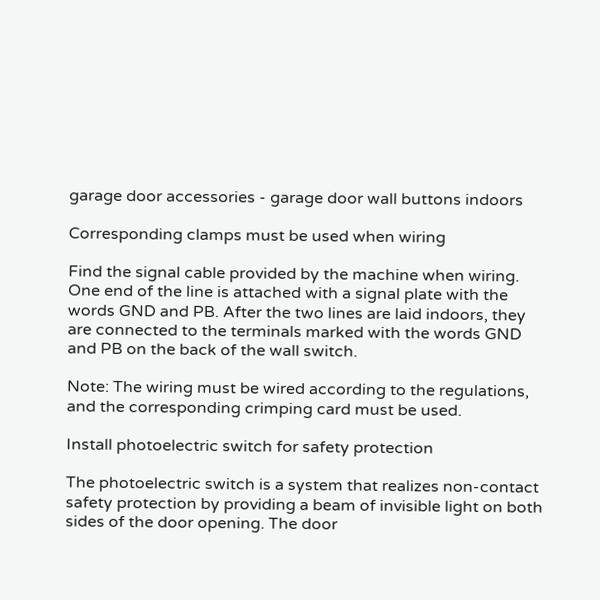garage door accessories - garage door wall buttons indoors

Corresponding clamps must be used when wiring

Find the signal cable provided by the machine when wiring. One end of the line is attached with a signal plate with the words GND and PB. After the two lines are laid indoors, they are connected to the terminals marked with the words GND and PB on the back of the wall switch.

Note: The wiring must be wired according to the regulations, and the corresponding crimping card must be used.

Install photoelectric switch for safety protection

The photoelectric switch is a system that realizes non-contact safety protection by providing a beam of invisible light on both sides of the door opening. The door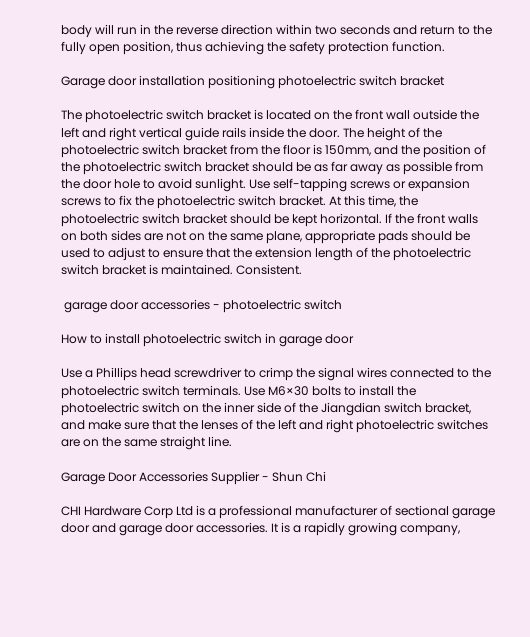body will run in the reverse direction within two seconds and return to the fully open position, thus achieving the safety protection function.

Garage door installation positioning photoelectric switch bracket

The photoelectric switch bracket is located on the front wall outside the left and right vertical guide rails inside the door. The height of the photoelectric switch bracket from the floor is 150mm, and the position of the photoelectric switch bracket should be as far away as possible from the door hole to avoid sunlight. Use self-tapping screws or expansion screws to fix the photoelectric switch bracket. At this time, the photoelectric switch bracket should be kept horizontal. If the front walls on both sides are not on the same plane, appropriate pads should be used to adjust to ensure that the extension length of the photoelectric switch bracket is maintained. Consistent.

 garage door accessories - photoelectric switch

How to install photoelectric switch in garage door

Use a Phillips head screwdriver to crimp the signal wires connected to the photoelectric switch terminals. Use M6×30 bolts to install the photoelectric switch on the inner side of the Jiangdian switch bracket, and make sure that the lenses of the left and right photoelectric switches are on the same straight line.

Garage Door Accessories Supplier - Shun Chi

CHI Hardware Corp Ltd is a professional manufacturer of sectional garage door and garage door accessories. It is a rapidly growing company,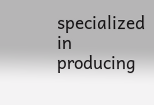specialized in producing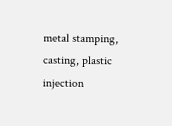metal stamping, casting, plastic injection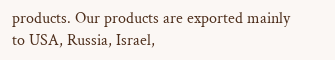products. Our products are exported mainly to USA, Russia, Israel,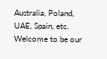Australia, Poland, UAE, Spain, etc. Welcome to be our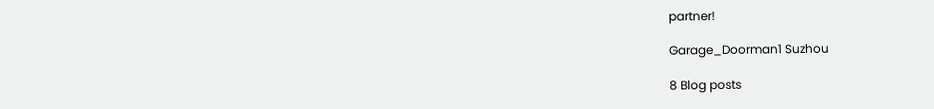partner!

Garage_Doorman1 Suzhou

8 Blog posts